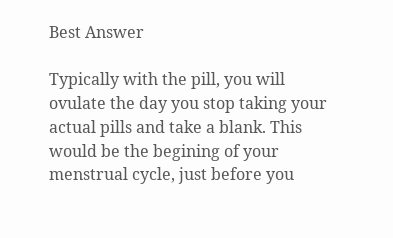Best Answer

Typically with the pill, you will ovulate the day you stop taking your actual pills and take a blank. This would be the begining of your menstrual cycle, just before you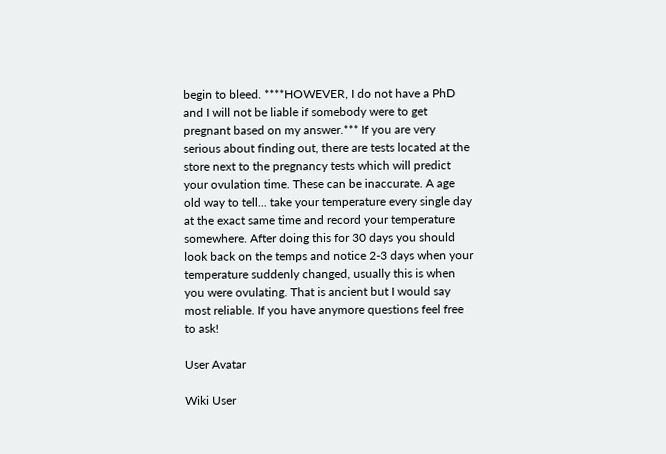begin to bleed. ****HOWEVER, I do not have a PhD and I will not be liable if somebody were to get pregnant based on my answer.*** If you are very serious about finding out, there are tests located at the store next to the pregnancy tests which will predict your ovulation time. These can be inaccurate. A age old way to tell... take your temperature every single day at the exact same time and record your temperature somewhere. After doing this for 30 days you should look back on the temps and notice 2-3 days when your temperature suddenly changed, usually this is when you were ovulating. That is ancient but I would say most reliable. If you have anymore questions feel free to ask!

User Avatar

Wiki User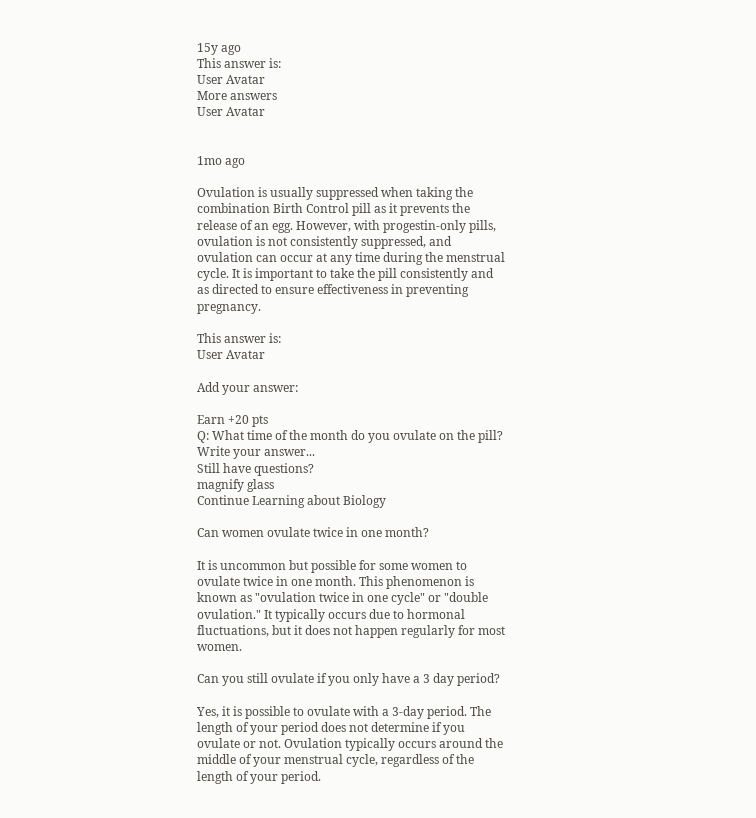15y ago
This answer is:
User Avatar
More answers
User Avatar


1mo ago

Ovulation is usually suppressed when taking the combination Birth Control pill as it prevents the release of an egg. However, with progestin-only pills, ovulation is not consistently suppressed, and ovulation can occur at any time during the menstrual cycle. It is important to take the pill consistently and as directed to ensure effectiveness in preventing pregnancy.

This answer is:
User Avatar

Add your answer:

Earn +20 pts
Q: What time of the month do you ovulate on the pill?
Write your answer...
Still have questions?
magnify glass
Continue Learning about Biology

Can women ovulate twice in one month?

It is uncommon but possible for some women to ovulate twice in one month. This phenomenon is known as "ovulation twice in one cycle" or "double ovulation." It typically occurs due to hormonal fluctuations, but it does not happen regularly for most women.

Can you still ovulate if you only have a 3 day period?

Yes, it is possible to ovulate with a 3-day period. The length of your period does not determine if you ovulate or not. Ovulation typically occurs around the middle of your menstrual cycle, regardless of the length of your period.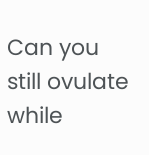Can you still ovulate while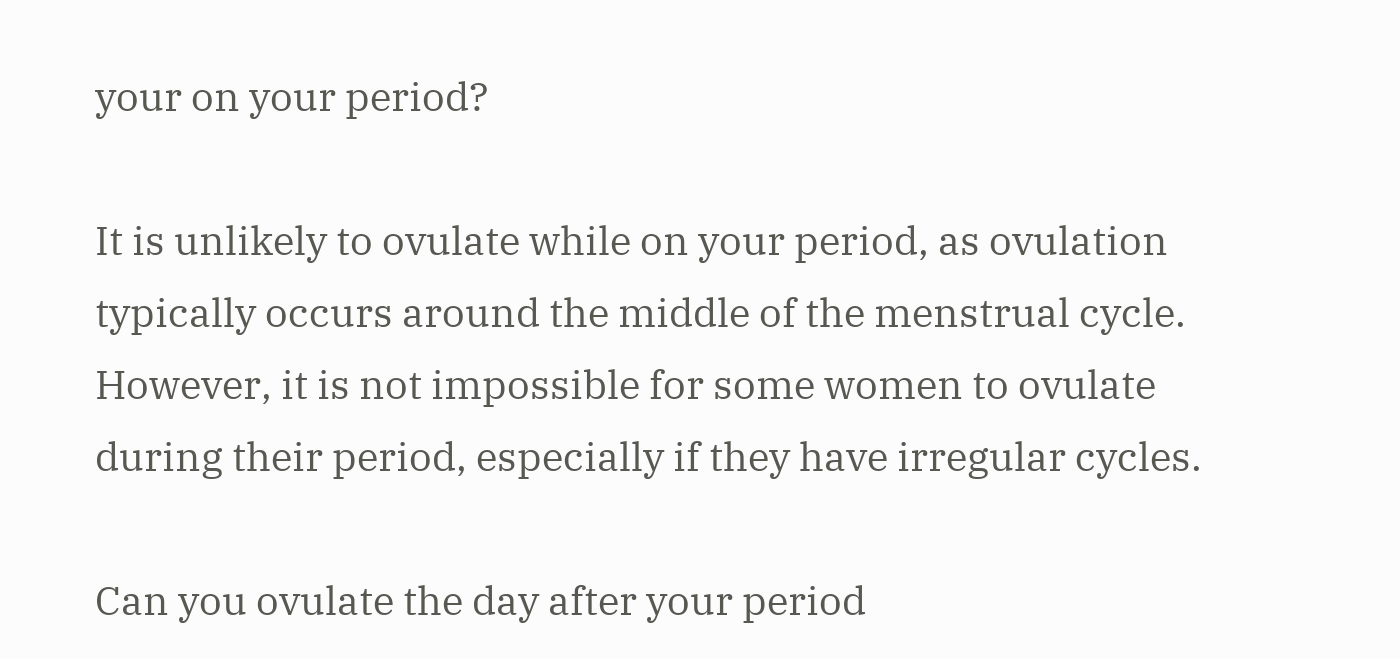your on your period?

It is unlikely to ovulate while on your period, as ovulation typically occurs around the middle of the menstrual cycle. However, it is not impossible for some women to ovulate during their period, especially if they have irregular cycles.

Can you ovulate the day after your period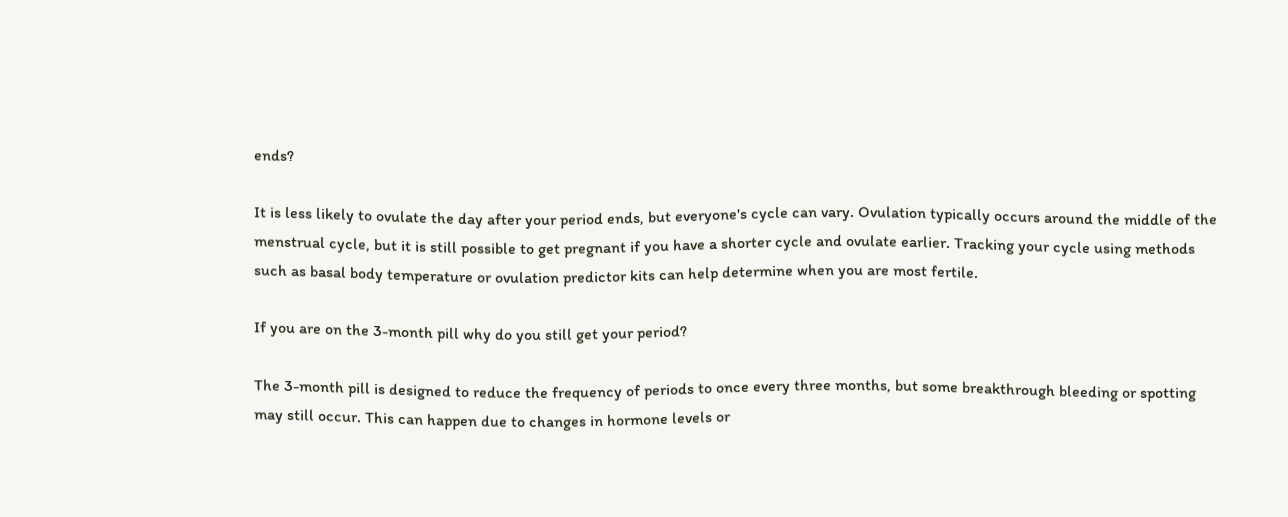ends?

It is less likely to ovulate the day after your period ends, but everyone's cycle can vary. Ovulation typically occurs around the middle of the menstrual cycle, but it is still possible to get pregnant if you have a shorter cycle and ovulate earlier. Tracking your cycle using methods such as basal body temperature or ovulation predictor kits can help determine when you are most fertile.

If you are on the 3-month pill why do you still get your period?

The 3-month pill is designed to reduce the frequency of periods to once every three months, but some breakthrough bleeding or spotting may still occur. This can happen due to changes in hormone levels or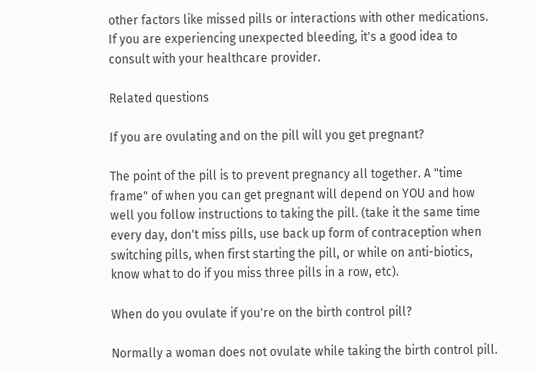other factors like missed pills or interactions with other medications. If you are experiencing unexpected bleeding, it's a good idea to consult with your healthcare provider.

Related questions

If you are ovulating and on the pill will you get pregnant?

The point of the pill is to prevent pregnancy all together. A "time frame" of when you can get pregnant will depend on YOU and how well you follow instructions to taking the pill. (take it the same time every day, don't miss pills, use back up form of contraception when switching pills, when first starting the pill, or while on anti-biotics, know what to do if you miss three pills in a row, etc).

When do you ovulate if you're on the birth control pill?

Normally a woman does not ovulate while taking the birth control pill.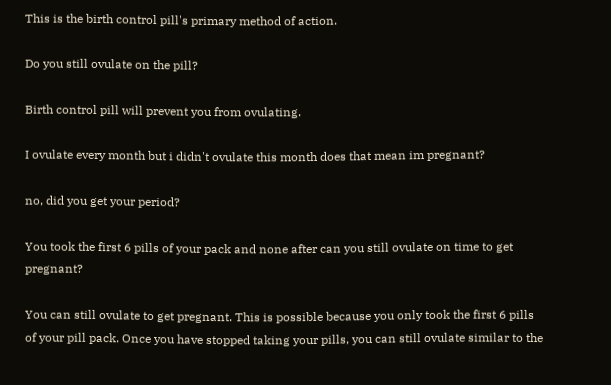This is the birth control pill's primary method of action.

Do you still ovulate on the pill?

Birth control pill will prevent you from ovulating.

I ovulate every month but i didn't ovulate this month does that mean im pregnant?

no, did you get your period?

You took the first 6 pills of your pack and none after can you still ovulate on time to get pregnant?

You can still ovulate to get pregnant. This is possible because you only took the first 6 pills of your pill pack. Once you have stopped taking your pills, you can still ovulate similar to the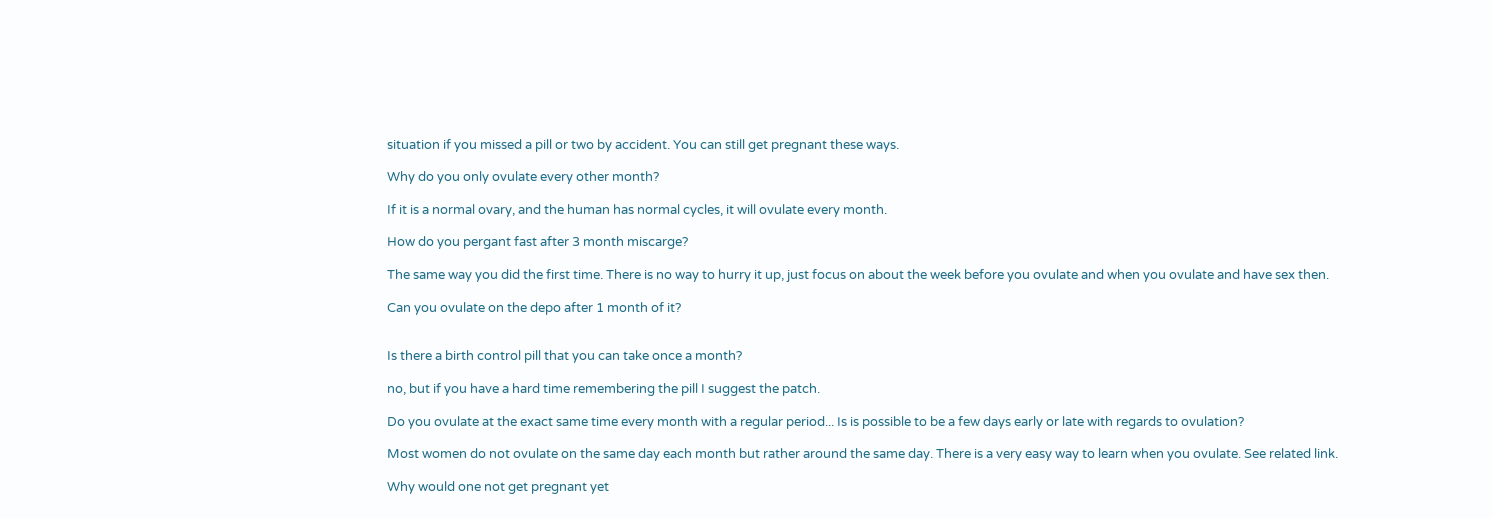situation if you missed a pill or two by accident. You can still get pregnant these ways.

Why do you only ovulate every other month?

If it is a normal ovary, and the human has normal cycles, it will ovulate every month.

How do you pergant fast after 3 month miscarge?

The same way you did the first time. There is no way to hurry it up, just focus on about the week before you ovulate and when you ovulate and have sex then.

Can you ovulate on the depo after 1 month of it?


Is there a birth control pill that you can take once a month?

no, but if you have a hard time remembering the pill I suggest the patch.

Do you ovulate at the exact same time every month with a regular period... Is is possible to be a few days early or late with regards to ovulation?

Most women do not ovulate on the same day each month but rather around the same day. There is a very easy way to learn when you ovulate. See related link.

Why would one not get pregnant yet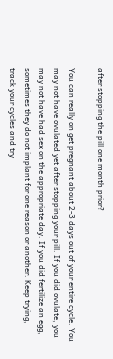after stopping the pill one month prior?

You can really on get pregnant about 2-3 days out of your entire cycle. You may not have ovulated yet after stopping your pill. If you did ovulate, you may not have had sex on the appropriate day. If you did fertilize an egg, sometimes they do not implant for one reason or another. Keep trying, track your cycles and try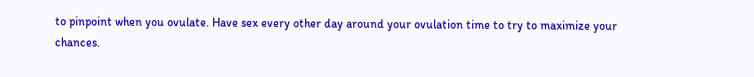to pinpoint when you ovulate. Have sex every other day around your ovulation time to try to maximize your chances.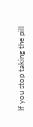If you stop taking the pill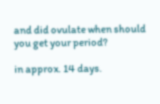and did ovulate when should you get your period?

in approx. 14 days.